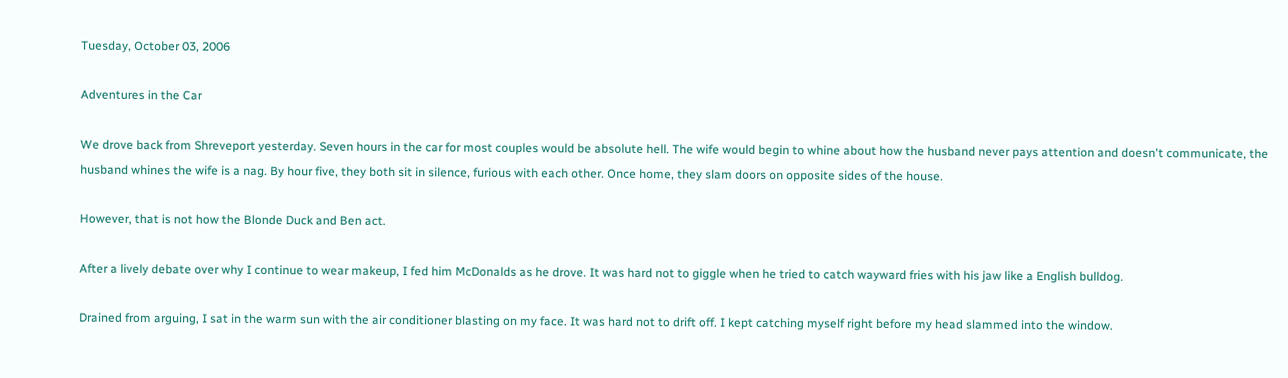Tuesday, October 03, 2006

Adventures in the Car

We drove back from Shreveport yesterday. Seven hours in the car for most couples would be absolute hell. The wife would begin to whine about how the husband never pays attention and doesn't communicate, the husband whines the wife is a nag. By hour five, they both sit in silence, furious with each other. Once home, they slam doors on opposite sides of the house.

However, that is not how the Blonde Duck and Ben act.

After a lively debate over why I continue to wear makeup, I fed him McDonalds as he drove. It was hard not to giggle when he tried to catch wayward fries with his jaw like a English bulldog.

Drained from arguing, I sat in the warm sun with the air conditioner blasting on my face. It was hard not to drift off. I kept catching myself right before my head slammed into the window.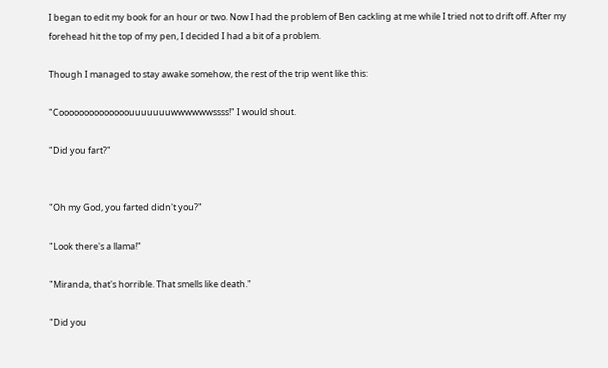I began to edit my book for an hour or two. Now I had the problem of Ben cackling at me while I tried not to drift off. After my forehead hit the top of my pen, I decided I had a bit of a problem.

Though I managed to stay awake somehow, the rest of the trip went like this:

"Coooooooooooooouuuuuuuwwwwwwssss!" I would shout.

"Did you fart?"


"Oh my God, you farted didn't you?"

"Look there's a llama!"

"Miranda, that's horrible. That smells like death."

"Did you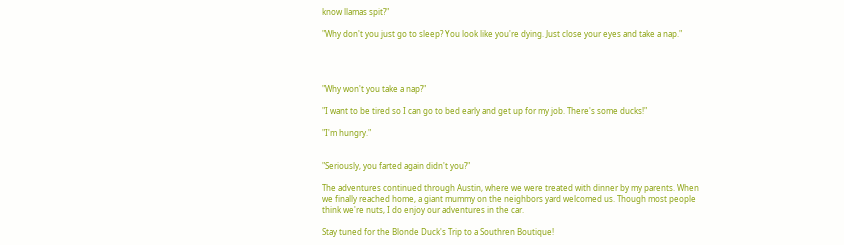know llamas spit?"

"Why don't you just go to sleep? You look like you're dying. Just close your eyes and take a nap."




"Why won't you take a nap?"

"I want to be tired so I can go to bed early and get up for my job. There's some ducks!"

"I'm hungry."


"Seriously, you farted again didn't you?"

The adventures continued through Austin, where we were treated with dinner by my parents. When we finally reached home, a giant mummy on the neighbors yard welcomed us. Though most people think we're nuts, I do enjoy our adventures in the car.

Stay tuned for the Blonde Duck's Trip to a Southren Boutique!